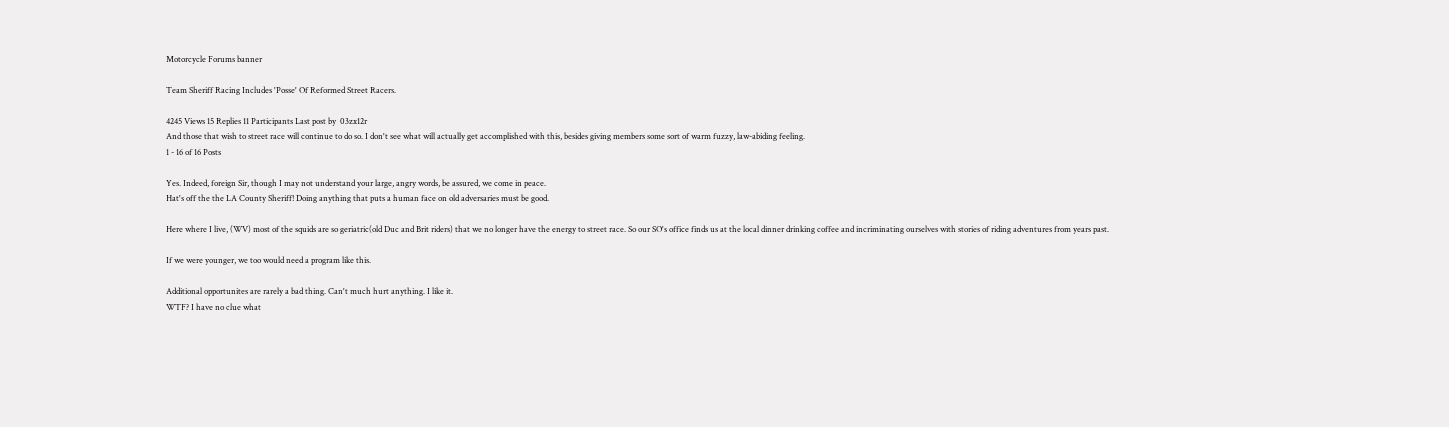Motorcycle Forums banner

Team Sheriff Racing Includes 'Posse' Of Reformed Street Racers.

4245 Views 15 Replies 11 Participants Last post by  03zx12r
And those that wish to street race will continue to do so. I don't see what will actually get accomplished with this, besides giving members some sort of warm fuzzy, law-abiding feeling.
1 - 16 of 16 Posts

Yes. Indeed, foreign Sir, though I may not understand your large, angry words, be assured, we come in peace.
Hat's off the the LA County Sheriff! Doing anything that puts a human face on old adversaries must be good.

Here where I live, (WV) most of the squids are so geriatric(old Duc and Brit riders) that we no longer have the energy to street race. So our SO's office finds us at the local dinner drinking coffee and incriminating ourselves with stories of riding adventures from years past.

If we were younger, we too would need a program like this.

Additional opportunites are rarely a bad thing. Can't much hurt anything. I like it.
WTF? I have no clue what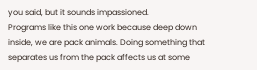you said, but it sounds impassioned.
Programs like this one work because deep down inside, we are pack animals. Doing something that separates us from the pack affects us at some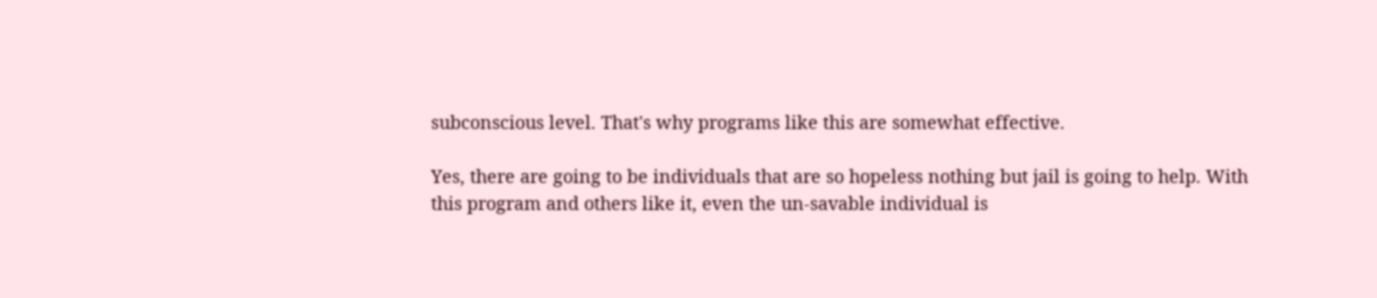subconscious level. That's why programs like this are somewhat effective.

Yes, there are going to be individuals that are so hopeless nothing but jail is going to help. With this program and others like it, even the un-savable individual is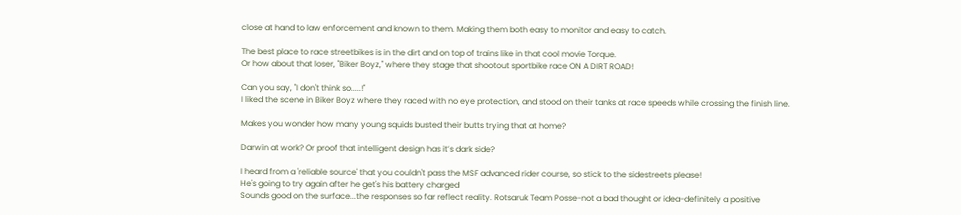close at hand to law enforcement and known to them. Making them both easy to monitor and easy to catch.

The best place to race streetbikes is in the dirt and on top of trains like in that cool movie Torque.
Or how about that loser, "Biker Boyz," where they stage that shootout sportbike race ON A DIRT ROAD!

Can you say, "I don't think so.....!"
I liked the scene in Biker Boyz where they raced with no eye protection, and stood on their tanks at race speeds while crossing the finish line.

Makes you wonder how many young squids busted their butts trying that at home?

Darwin at work? Or proof that intelligent design has it’s dark side?

I heard from a 'reliable source' that you couldn't pass the MSF advanced rider course, so stick to the sidestreets please!
He's going to try again after he get's his battery charged
Sounds good on the surface...the responses so far reflect reality. Rotsaruk Team Posse-not a bad thought or idea-definitely a positive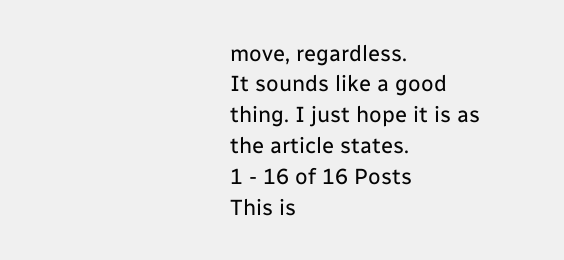move, regardless.
It sounds like a good thing. I just hope it is as the article states.
1 - 16 of 16 Posts
This is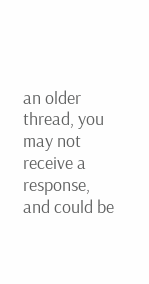an older thread, you may not receive a response, and could be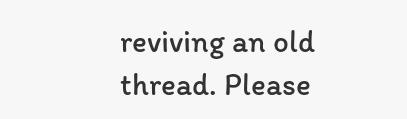reviving an old thread. Please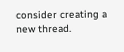consider creating a new thread.